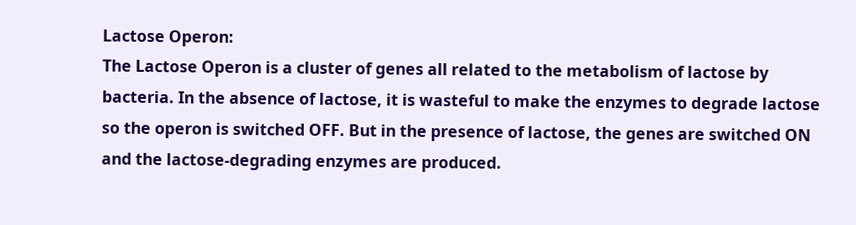Lactose Operon:
The Lactose Operon is a cluster of genes all related to the metabolism of lactose by bacteria. In the absence of lactose, it is wasteful to make the enzymes to degrade lactose so the operon is switched OFF. But in the presence of lactose, the genes are switched ON and the lactose-degrading enzymes are produced.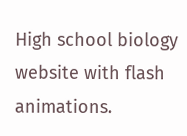High school biology website with flash animations.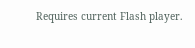Requires current Flash player.